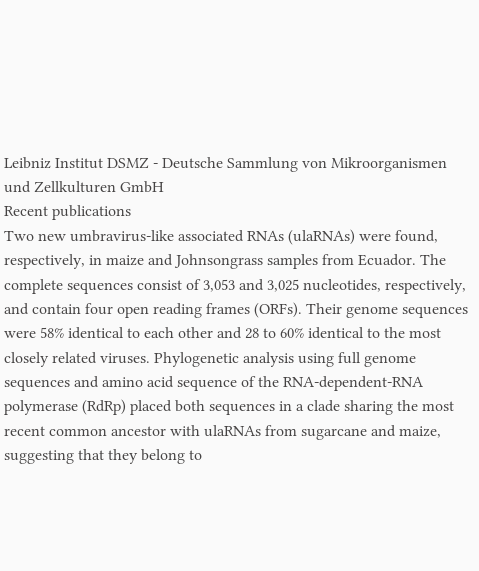Leibniz Institut DSMZ - Deutsche Sammlung von Mikroorganismen und Zellkulturen GmbH
Recent publications
Two new umbravirus-like associated RNAs (ulaRNAs) were found, respectively, in maize and Johnsongrass samples from Ecuador. The complete sequences consist of 3,053 and 3,025 nucleotides, respectively, and contain four open reading frames (ORFs). Their genome sequences were 58% identical to each other and 28 to 60% identical to the most closely related viruses. Phylogenetic analysis using full genome sequences and amino acid sequence of the RNA-dependent-RNA polymerase (RdRp) placed both sequences in a clade sharing the most recent common ancestor with ulaRNAs from sugarcane and maize, suggesting that they belong to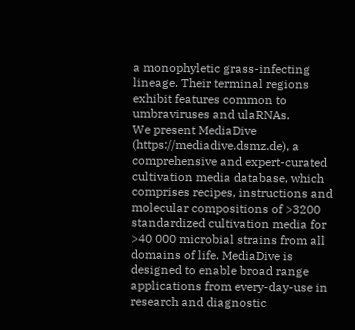a monophyletic grass-infecting lineage. Their terminal regions exhibit features common to umbraviruses and ulaRNAs.
We present MediaDive (https://mediadive.dsmz.de), a comprehensive and expert-curated cultivation media database, which comprises recipes, instructions and molecular compositions of >3200 standardized cultivation media for >40 000 microbial strains from all domains of life. MediaDive is designed to enable broad range applications from every-day-use in research and diagnostic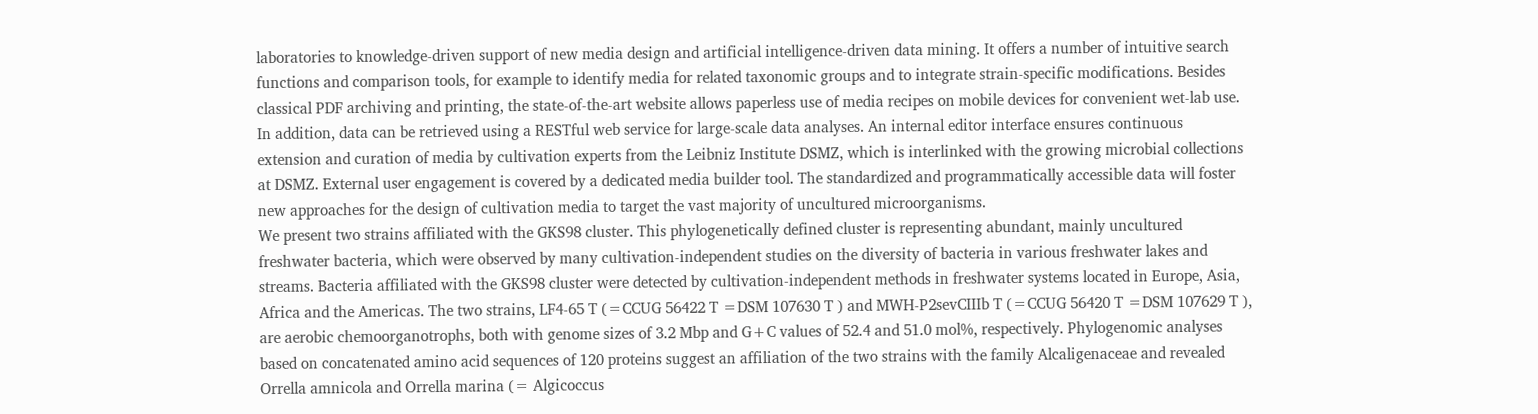laboratories to knowledge-driven support of new media design and artificial intelligence-driven data mining. It offers a number of intuitive search functions and comparison tools, for example to identify media for related taxonomic groups and to integrate strain-specific modifications. Besides classical PDF archiving and printing, the state-of-the-art website allows paperless use of media recipes on mobile devices for convenient wet-lab use. In addition, data can be retrieved using a RESTful web service for large-scale data analyses. An internal editor interface ensures continuous extension and curation of media by cultivation experts from the Leibniz Institute DSMZ, which is interlinked with the growing microbial collections at DSMZ. External user engagement is covered by a dedicated media builder tool. The standardized and programmatically accessible data will foster new approaches for the design of cultivation media to target the vast majority of uncultured microorganisms.
We present two strains affiliated with the GKS98 cluster. This phylogenetically defined cluster is representing abundant, mainly uncultured freshwater bacteria, which were observed by many cultivation-independent studies on the diversity of bacteria in various freshwater lakes and streams. Bacteria affiliated with the GKS98 cluster were detected by cultivation-independent methods in freshwater systems located in Europe, Asia, Africa and the Americas. The two strains, LF4-65 T (=CCUG 56422 T =DSM 107630 T ) and MWH-P2sevCIIIb T (=CCUG 56420 T =DSM 107629 T ), are aerobic chemoorganotrophs, both with genome sizes of 3.2 Mbp and G+C values of 52.4 and 51.0 mol%, respectively. Phylogenomic analyses based on concatenated amino acid sequences of 120 proteins suggest an affiliation of the two strains with the family Alcaligenaceae and revealed Orrella amnicola and Orrella marina (= Algicoccus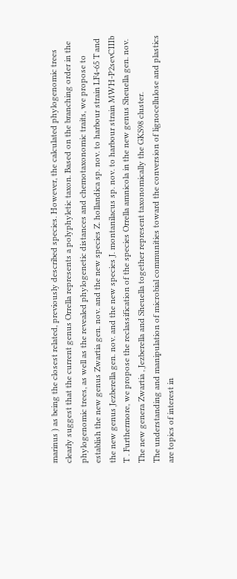marinus ) as being the closest related, previously described species. However, the calculated phylogenomic trees clearly suggest that the current genus Orrella represents a polyphyletic taxon. Based on the branching order in the phylogenomic trees, as well as the revealed phylogenetic distances and chemotaxonomic traits, we propose to establish the new genus Zwartia gen. nov. and the new species Z. hollandica sp. nov. to harbour strain LF4-65 T and the new genus Jezberella gen. nov. and the new species J. montanilacus sp. nov. to harbour strain MWH-P2sevCIIIb T . Furthermore, we propose the reclassification of the species Orrella amnicola in the new genus Sheuella gen. nov. The new genera Zwartia , Jezberella and Sheuella together represent taxonomically the GKS98 cluster.
The understanding and manipulation of microbial communities toward the conversion of lignocellulose and plastics are topics of interest in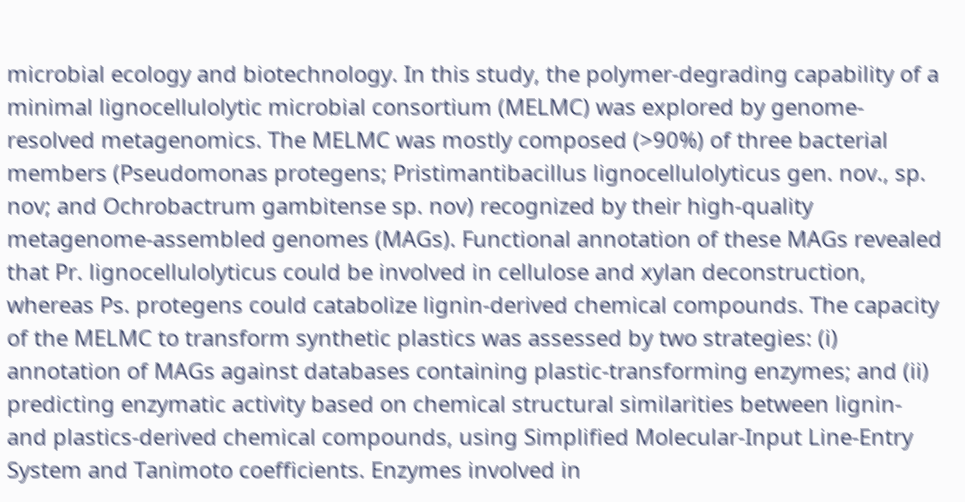microbial ecology and biotechnology. In this study, the polymer-degrading capability of a minimal lignocellulolytic microbial consortium (MELMC) was explored by genome-resolved metagenomics. The MELMC was mostly composed (>90%) of three bacterial members (Pseudomonas protegens; Pristimantibacillus lignocellulolyticus gen. nov., sp. nov; and Ochrobactrum gambitense sp. nov) recognized by their high-quality metagenome-assembled genomes (MAGs). Functional annotation of these MAGs revealed that Pr. lignocellulolyticus could be involved in cellulose and xylan deconstruction, whereas Ps. protegens could catabolize lignin-derived chemical compounds. The capacity of the MELMC to transform synthetic plastics was assessed by two strategies: (i) annotation of MAGs against databases containing plastic-transforming enzymes; and (ii) predicting enzymatic activity based on chemical structural similarities between lignin- and plastics-derived chemical compounds, using Simplified Molecular-Input Line-Entry System and Tanimoto coefficients. Enzymes involved in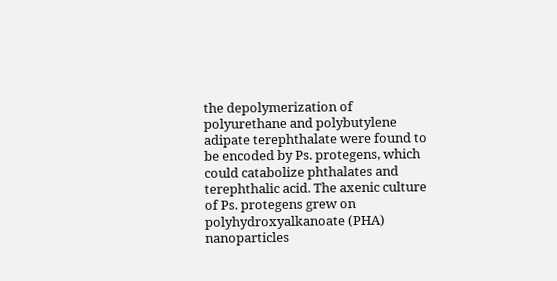the depolymerization of polyurethane and polybutylene adipate terephthalate were found to be encoded by Ps. protegens, which could catabolize phthalates and terephthalic acid. The axenic culture of Ps. protegens grew on polyhydroxyalkanoate (PHA) nanoparticles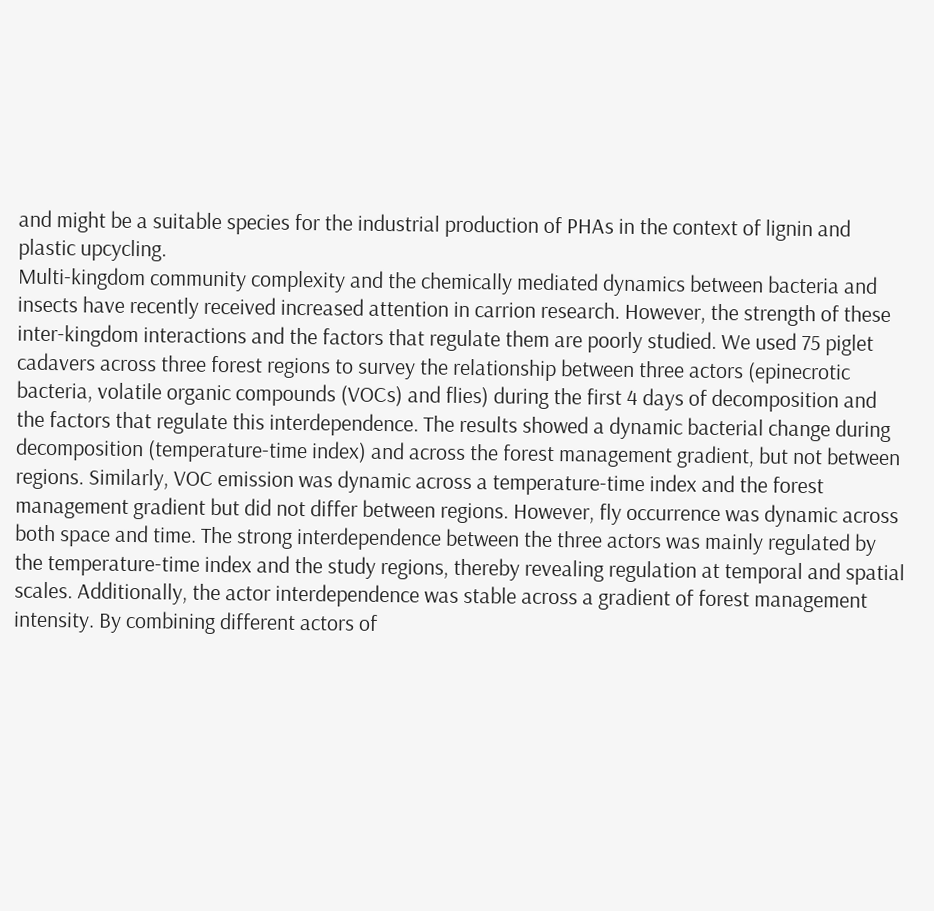and might be a suitable species for the industrial production of PHAs in the context of lignin and plastic upcycling.
Multi-kingdom community complexity and the chemically mediated dynamics between bacteria and insects have recently received increased attention in carrion research. However, the strength of these inter-kingdom interactions and the factors that regulate them are poorly studied. We used 75 piglet cadavers across three forest regions to survey the relationship between three actors (epinecrotic bacteria, volatile organic compounds (VOCs) and flies) during the first 4 days of decomposition and the factors that regulate this interdependence. The results showed a dynamic bacterial change during decomposition (temperature-time index) and across the forest management gradient, but not between regions. Similarly, VOC emission was dynamic across a temperature-time index and the forest management gradient but did not differ between regions. However, fly occurrence was dynamic across both space and time. The strong interdependence between the three actors was mainly regulated by the temperature-time index and the study regions, thereby revealing regulation at temporal and spatial scales. Additionally, the actor interdependence was stable across a gradient of forest management intensity. By combining different actors of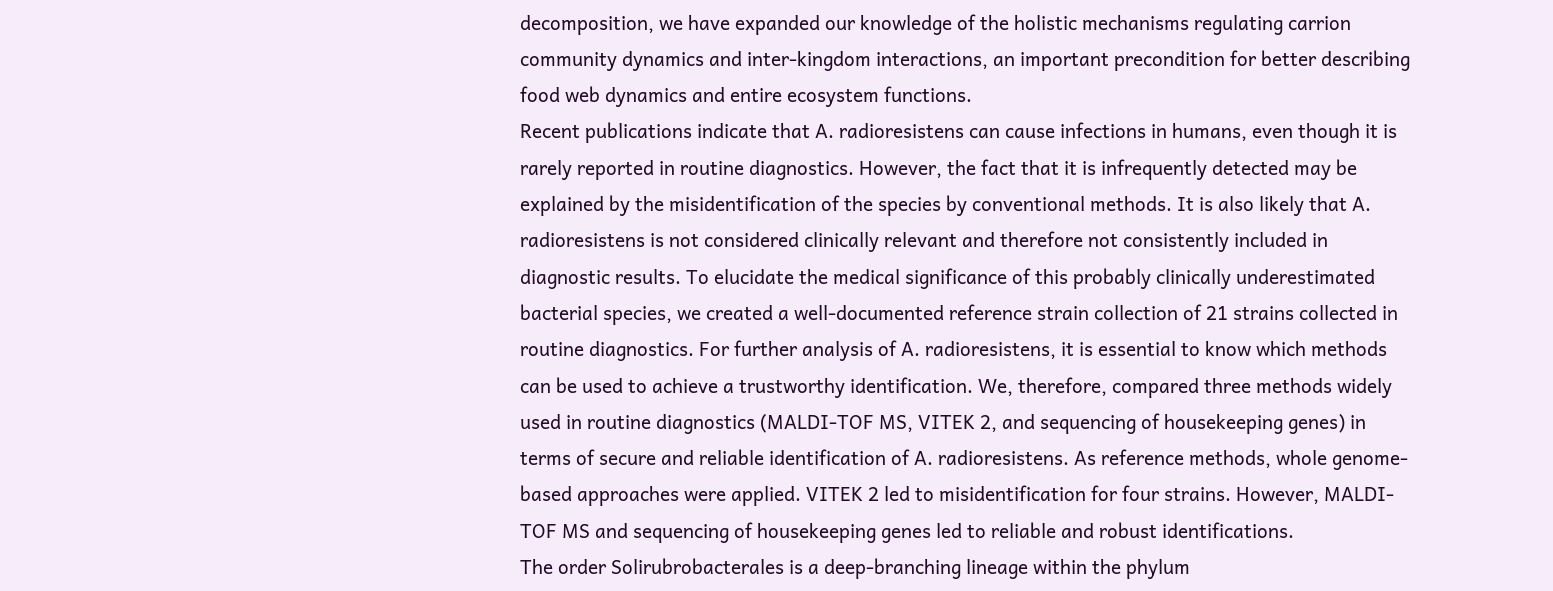decomposition, we have expanded our knowledge of the holistic mechanisms regulating carrion community dynamics and inter-kingdom interactions, an important precondition for better describing food web dynamics and entire ecosystem functions.
Recent publications indicate that A. radioresistens can cause infections in humans, even though it is rarely reported in routine diagnostics. However, the fact that it is infrequently detected may be explained by the misidentification of the species by conventional methods. It is also likely that A. radioresistens is not considered clinically relevant and therefore not consistently included in diagnostic results. To elucidate the medical significance of this probably clinically underestimated bacterial species, we created a well-documented reference strain collection of 21 strains collected in routine diagnostics. For further analysis of A. radioresistens, it is essential to know which methods can be used to achieve a trustworthy identification. We, therefore, compared three methods widely used in routine diagnostics (MALDI-TOF MS, VITEK 2, and sequencing of housekeeping genes) in terms of secure and reliable identification of A. radioresistens. As reference methods, whole genome-based approaches were applied. VITEK 2 led to misidentification for four strains. However, MALDI-TOF MS and sequencing of housekeeping genes led to reliable and robust identifications.
The order Solirubrobacterales is a deep-branching lineage within the phylum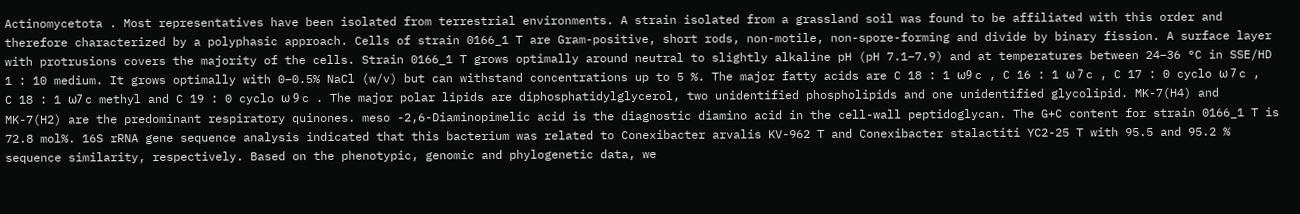Actinomycetota . Most representatives have been isolated from terrestrial environments. A strain isolated from a grassland soil was found to be affiliated with this order and therefore characterized by a polyphasic approach. Cells of strain 0166_1 T are Gram-positive, short rods, non-motile, non-spore-forming and divide by binary fission. A surface layer with protrusions covers the majority of the cells. Strain 0166_1 T grows optimally around neutral to slightly alkaline pH (pH 7.1–7.9) and at temperatures between 24–36 °C in SSE/HD 1 : 10 medium. It grows optimally with 0–0.5% NaCl (w/v) but can withstand concentrations up to 5 %. The major fatty acids are C 18 : 1 ω9 c , C 16 : 1 ω 7 c , C 17 : 0 cyclo ω 7 c , C 18 : 1 ω7 c methyl and C 19 : 0 cyclo ω 9 c . The major polar lipids are diphosphatidylglycerol, two unidentified phospholipids and one unidentified glycolipid. MK-7(H4) and MK-7(H2) are the predominant respiratory quinones. meso -2,6-Diaminopimelic acid is the diagnostic diamino acid in the cell-wall peptidoglycan. The G+C content for strain 0166_1 T is 72.8 mol%. 16S rRNA gene sequence analysis indicated that this bacterium was related to Conexibacter arvalis KV-962 T and Conexibacter stalactiti YC2-25 T with 95.5 and 95.2 % sequence similarity, respectively. Based on the phenotypic, genomic and phylogenetic data, we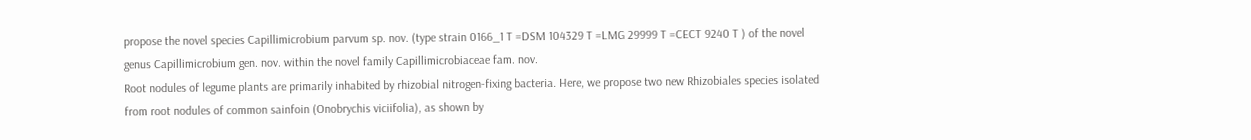propose the novel species Capillimicrobium parvum sp. nov. (type strain 0166_1 T =DSM 104329 T =LMG 29999 T =CECT 9240 T ) of the novel genus Capillimicrobium gen. nov. within the novel family Capillimicrobiaceae fam. nov.
Root nodules of legume plants are primarily inhabited by rhizobial nitrogen-fixing bacteria. Here, we propose two new Rhizobiales species isolated from root nodules of common sainfoin (Onobrychis viciifolia), as shown by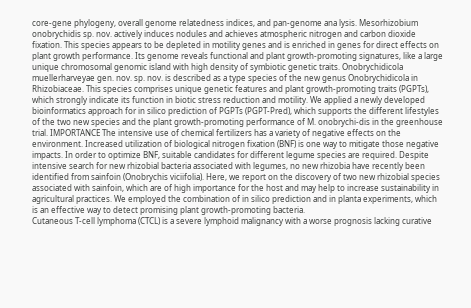core-gene phylogeny, overall genome relatedness indices, and pan-genome ana lysis. Mesorhizobium onobrychidis sp. nov. actively induces nodules and achieves atmospheric nitrogen and carbon dioxide fixation. This species appears to be depleted in motility genes and is enriched in genes for direct effects on plant growth performance. Its genome reveals functional and plant growth-promoting signatures, like a large unique chromosomal genomic island with high density of symbiotic genetic traits. Onobrychidicola muellerharveyae gen. nov. sp. nov. is described as a type species of the new genus Onobrychidicola in Rhizobiaceae. This species comprises unique genetic features and plant growth-promoting traits (PGPTs), which strongly indicate its function in biotic stress reduction and motility. We applied a newly developed bioinformatics approach for in silico prediction of PGPTs (PGPT-Pred), which supports the different lifestyles of the two new species and the plant growth-promoting performance of M. onobrychi-dis in the greenhouse trial. IMPORTANCE The intensive use of chemical fertilizers has a variety of negative effects on the environment. Increased utilization of biological nitrogen fixation (BNF) is one way to mitigate those negative impacts. In order to optimize BNF, suitable candidates for different legume species are required. Despite intensive search for new rhizobial bacteria associated with legumes, no new rhizobia have recently been identified from sainfoin (Onobrychis viciifolia). Here, we report on the discovery of two new rhizobial species associated with sainfoin, which are of high importance for the host and may help to increase sustainability in agricultural practices. We employed the combination of in silico prediction and in planta experiments, which is an effective way to detect promising plant growth-promoting bacteria.
Cutaneous T-cell lymphoma (CTCL) is a severe lymphoid malignancy with a worse prognosis lacking curative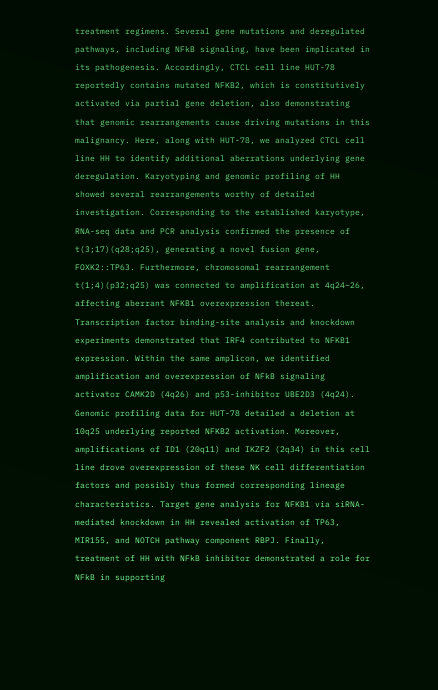treatment regimens. Several gene mutations and deregulated pathways, including NFkB signaling, have been implicated in its pathogenesis. Accordingly, CTCL cell line HUT-78 reportedly contains mutated NFKB2, which is constitutively activated via partial gene deletion, also demonstrating that genomic rearrangements cause driving mutations in this malignancy. Here, along with HUT-78, we analyzed CTCL cell line HH to identify additional aberrations underlying gene deregulation. Karyotyping and genomic profiling of HH showed several rearrangements worthy of detailed investigation. Corresponding to the established karyotype, RNA-seq data and PCR analysis confirmed the presence of t(3;17)(q28;q25), generating a novel fusion gene, FOXK2::TP63. Furthermore, chromosomal rearrangement t(1;4)(p32;q25) was connected to amplification at 4q24–26, affecting aberrant NFKB1 overexpression thereat. Transcription factor binding-site analysis and knockdown experiments demonstrated that IRF4 contributed to NFKB1 expression. Within the same amplicon, we identified amplification and overexpression of NFkB signaling activator CAMK2D (4q26) and p53-inhibitor UBE2D3 (4q24). Genomic profiling data for HUT-78 detailed a deletion at 10q25 underlying reported NFKB2 activation. Moreover, amplifications of ID1 (20q11) and IKZF2 (2q34) in this cell line drove overexpression of these NK cell differentiation factors and possibly thus formed corresponding lineage characteristics. Target gene analysis for NFKB1 via siRNA-mediated knockdown in HH revealed activation of TP63, MIR155, and NOTCH pathway component RBPJ. Finally, treatment of HH with NFkB inhibitor demonstrated a role for NFkB in supporting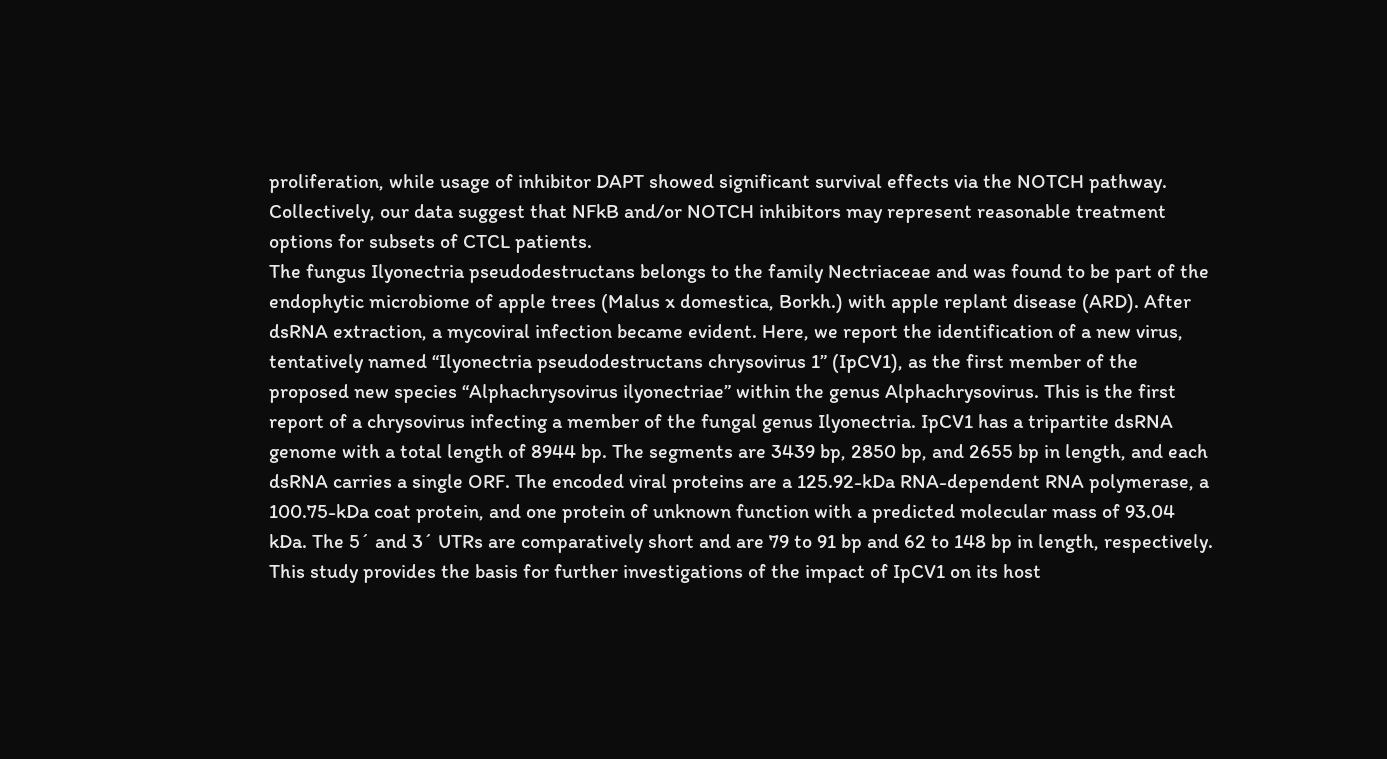proliferation, while usage of inhibitor DAPT showed significant survival effects via the NOTCH pathway. Collectively, our data suggest that NFkB and/or NOTCH inhibitors may represent reasonable treatment options for subsets of CTCL patients.
The fungus Ilyonectria pseudodestructans belongs to the family Nectriaceae and was found to be part of the endophytic microbiome of apple trees (Malus x domestica, Borkh.) with apple replant disease (ARD). After dsRNA extraction, a mycoviral infection became evident. Here, we report the identification of a new virus, tentatively named “Ilyonectria pseudodestructans chrysovirus 1” (IpCV1), as the first member of the proposed new species “Alphachrysovirus ilyonectriae” within the genus Alphachrysovirus. This is the first report of a chrysovirus infecting a member of the fungal genus Ilyonectria. IpCV1 has a tripartite dsRNA genome with a total length of 8944 bp. The segments are 3439 bp, 2850 bp, and 2655 bp in length, and each dsRNA carries a single ORF. The encoded viral proteins are a 125.92-kDa RNA-dependent RNA polymerase, a 100.75-kDa coat protein, and one protein of unknown function with a predicted molecular mass of 93.04 kDa. The 5´ and 3´ UTRs are comparatively short and are 79 to 91 bp and 62 to 148 bp in length, respectively. This study provides the basis for further investigations of the impact of IpCV1 on its host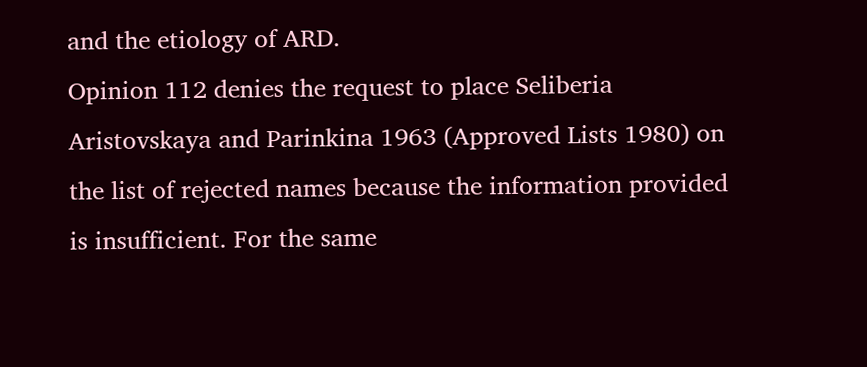and the etiology of ARD.
Opinion 112 denies the request to place Seliberia Aristovskaya and Parinkina 1963 (Approved Lists 1980) on the list of rejected names because the information provided is insufficient. For the same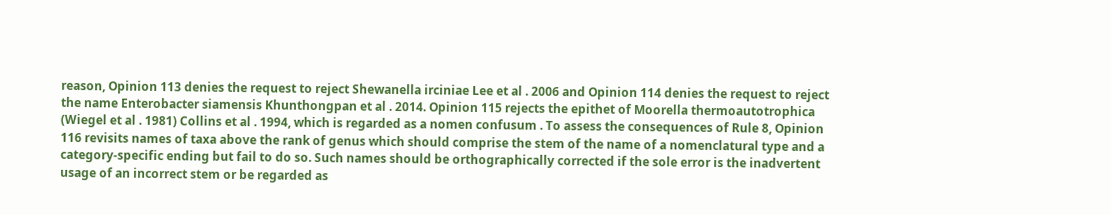reason, Opinion 113 denies the request to reject Shewanella irciniae Lee et al . 2006 and Opinion 114 denies the request to reject the name Enterobacter siamensis Khunthongpan et al . 2014. Opinion 115 rejects the epithet of Moorella thermoautotrophica (Wiegel et al . 1981) Collins et al . 1994, which is regarded as a nomen confusum . To assess the consequences of Rule 8, Opinion 116 revisits names of taxa above the rank of genus which should comprise the stem of the name of a nomenclatural type and a category-specific ending but fail to do so. Such names should be orthographically corrected if the sole error is the inadvertent usage of an incorrect stem or be regarded as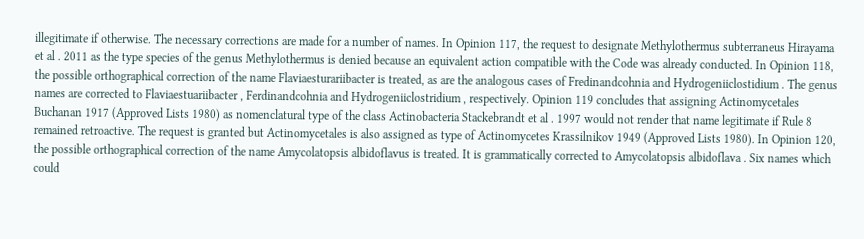illegitimate if otherwise. The necessary corrections are made for a number of names. In Opinion 117, the request to designate Methylothermus subterraneus Hirayama et al . 2011 as the type species of the genus Methylothermus is denied because an equivalent action compatible with the Code was already conducted. In Opinion 118, the possible orthographical correction of the name Flaviaesturariibacter is treated, as are the analogous cases of Fredinandcohnia and Hydrogeniiclostidium . The genus names are corrected to Flaviaestuariibacter , Ferdinandcohnia and Hydrogeniiclostridium , respectively. Opinion 119 concludes that assigning Actinomycetales Buchanan 1917 (Approved Lists 1980) as nomenclatural type of the class Actinobacteria Stackebrandt et al . 1997 would not render that name legitimate if Rule 8 remained retroactive. The request is granted but Actinomycetales is also assigned as type of Actinomycetes Krassilnikov 1949 (Approved Lists 1980). In Opinion 120, the possible orthographical correction of the name Amycolatopsis albidoflavus is treated. It is grammatically corrected to Amycolatopsis albidoflava . Six names which could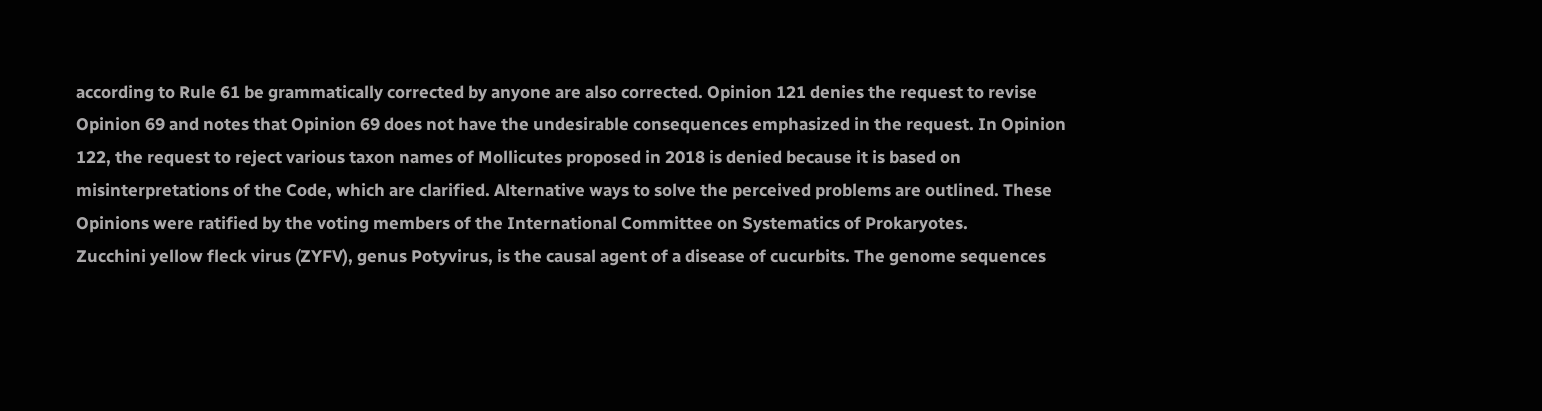according to Rule 61 be grammatically corrected by anyone are also corrected. Opinion 121 denies the request to revise Opinion 69 and notes that Opinion 69 does not have the undesirable consequences emphasized in the request. In Opinion 122, the request to reject various taxon names of Mollicutes proposed in 2018 is denied because it is based on misinterpretations of the Code, which are clarified. Alternative ways to solve the perceived problems are outlined. These Opinions were ratified by the voting members of the International Committee on Systematics of Prokaryotes.
Zucchini yellow fleck virus (ZYFV), genus Potyvirus, is the causal agent of a disease of cucurbits. The genome sequences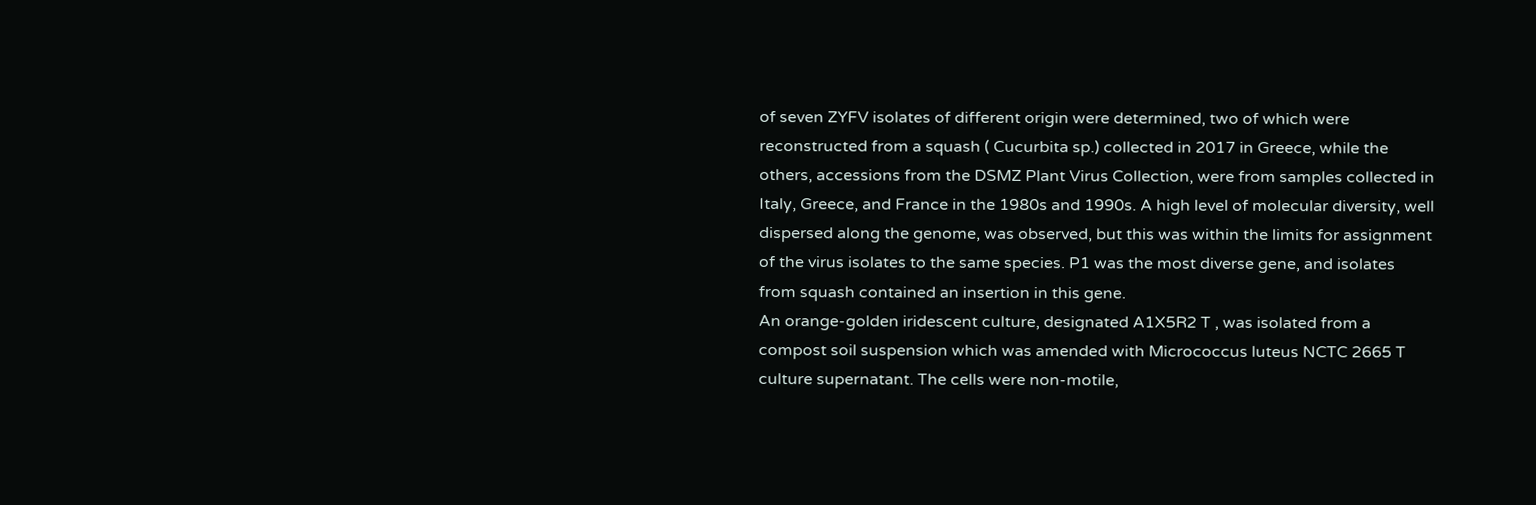of seven ZYFV isolates of different origin were determined, two of which were reconstructed from a squash ( Cucurbita sp.) collected in 2017 in Greece, while the others, accessions from the DSMZ Plant Virus Collection, were from samples collected in Italy, Greece, and France in the 1980s and 1990s. A high level of molecular diversity, well dispersed along the genome, was observed, but this was within the limits for assignment of the virus isolates to the same species. P1 was the most diverse gene, and isolates from squash contained an insertion in this gene.
An orange-golden iridescent culture, designated A1X5R2 T , was isolated from a compost soil suspension which was amended with Micrococcus luteus NCTC 2665 T culture supernatant. The cells were non-motile,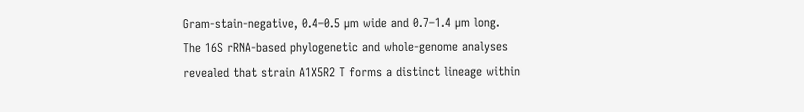Gram-stain-negative, 0.4–0.5 µm wide and 0.7–1.4 µm long. The 16S rRNA-based phylogenetic and whole-genome analyses revealed that strain A1X5R2 T forms a distinct lineage within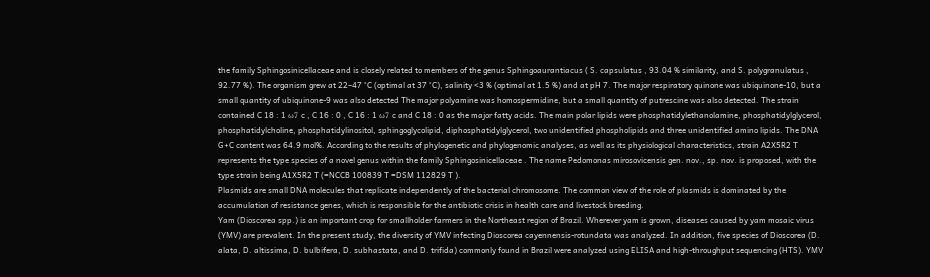the family Sphingosinicellaceae and is closely related to members of the genus Sphingoaurantiacus ( S. capsulatus , 93.04 % similarity, and S. polygranulatus , 92.77 %). The organism grew at 22–47 °C (optimal at 37 °C), salinity <3 % (optimal at 1.5 %) and at pH 7. The major respiratory quinone was ubiquinone-10, but a small quantity of ubiquinone-9 was also detected The major polyamine was homospermidine, but a small quantity of putrescine was also detected. The strain contained C 18 : 1 ω7 c , C 16 : 0 , C 16 : 1 ω7 c and C 18 : 0 as the major fatty acids. The main polar lipids were phosphatidylethanolamine, phosphatidylglycerol, phosphatidylcholine, phosphatidylinositol, sphingoglycolipid, diphosphatidylglycerol, two unidentified phospholipids and three unidentified amino lipids. The DNA G+C content was 64.9 mol%. According to the results of phylogenetic and phylogenomic analyses, as well as its physiological characteristics, strain A2X5R2 T represents the type species of a novel genus within the family Sphingosinicellaceae . The name Pedomonas mirosovicensis gen. nov., sp. nov. is proposed, with the type strain being A1X5R2 T (=NCCB 100839 T =DSM 112829 T ).
Plasmids are small DNA molecules that replicate independently of the bacterial chromosome. The common view of the role of plasmids is dominated by the accumulation of resistance genes, which is responsible for the antibiotic crisis in health care and livestock breeding.
Yam (Dioscorea spp.) is an important crop for smallholder farmers in the Northeast region of Brazil. Wherever yam is grown, diseases caused by yam mosaic virus (YMV) are prevalent. In the present study, the diversity of YMV infecting Dioscorea cayennensis-rotundata was analyzed. In addition, five species of Dioscorea (D. alata, D. altissima, D. bulbifera, D. subhastata, and D. trifida) commonly found in Brazil were analyzed using ELISA and high-throughput sequencing (HTS). YMV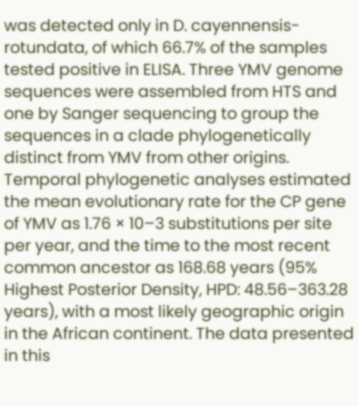was detected only in D. cayennensis-rotundata, of which 66.7% of the samples tested positive in ELISA. Three YMV genome sequences were assembled from HTS and one by Sanger sequencing to group the sequences in a clade phylogenetically distinct from YMV from other origins. Temporal phylogenetic analyses estimated the mean evolutionary rate for the CP gene of YMV as 1.76 × 10–3 substitutions per site per year, and the time to the most recent common ancestor as 168.68 years (95% Highest Posterior Density, HPD: 48.56–363.28 years), with a most likely geographic origin in the African continent. The data presented in this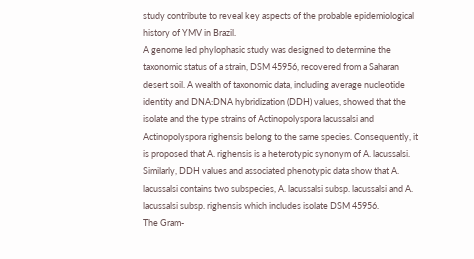study contribute to reveal key aspects of the probable epidemiological history of YMV in Brazil.
A genome led phylophasic study was designed to determine the taxonomic status of a strain, DSM 45956, recovered from a Saharan desert soil. A wealth of taxonomic data, including average nucleotide identity and DNA:DNA hybridization (DDH) values, showed that the isolate and the type strains of Actinopolyspora lacussalsi and Actinopolyspora righensis belong to the same species. Consequently, it is proposed that A. righensis is a heterotypic synonym of A. lacussalsi. Similarly, DDH values and associated phenotypic data show that A. lacussalsi contains two subspecies, A. lacussalsi subsp. lacussalsi and A. lacussalsi subsp. righensis which includes isolate DSM 45956.
The Gram-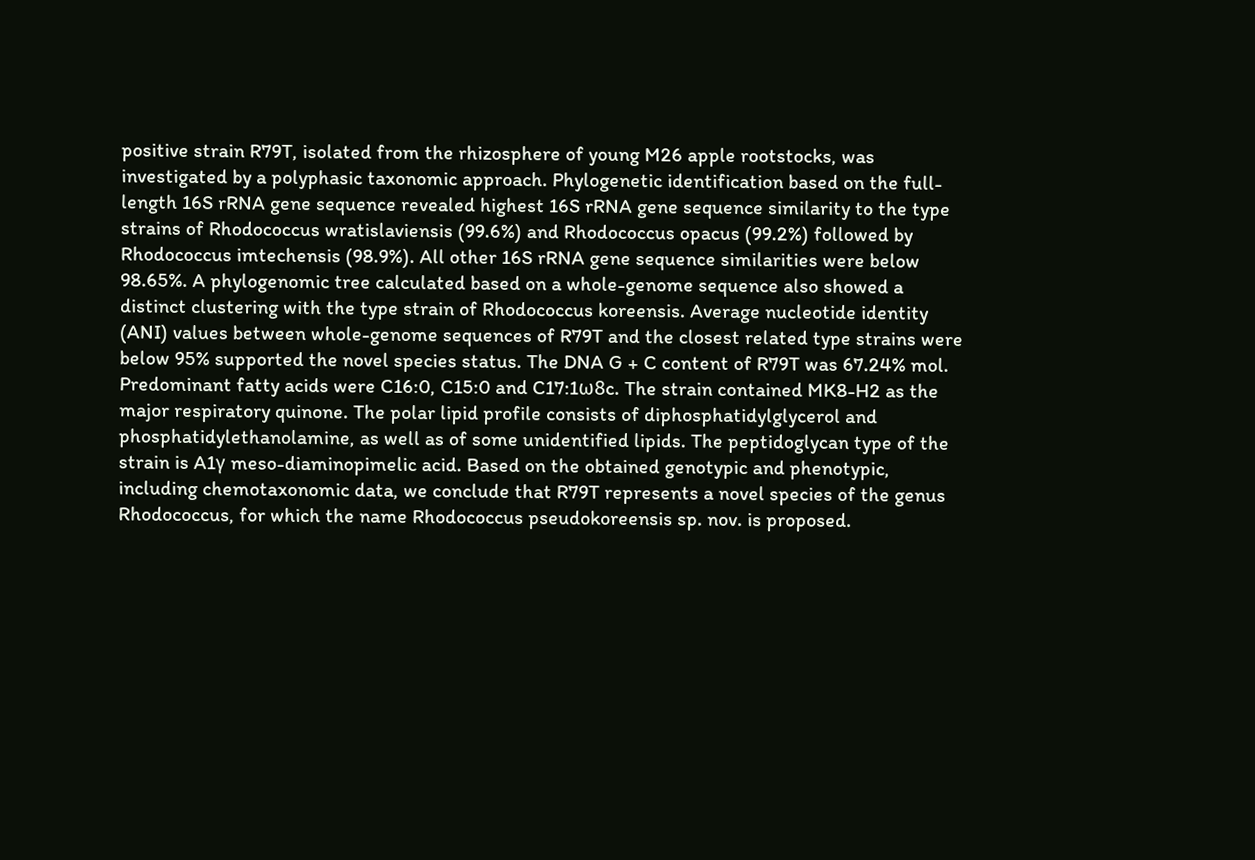positive strain R79T, isolated from the rhizosphere of young M26 apple rootstocks, was investigated by a polyphasic taxonomic approach. Phylogenetic identification based on the full-length 16S rRNA gene sequence revealed highest 16S rRNA gene sequence similarity to the type strains of Rhodococcus wratislaviensis (99.6%) and Rhodococcus opacus (99.2%) followed by Rhodococcus imtechensis (98.9%). All other 16S rRNA gene sequence similarities were below 98.65%. A phylogenomic tree calculated based on a whole-genome sequence also showed a distinct clustering with the type strain of Rhodococcus koreensis. Average nucleotide identity (ANI) values between whole-genome sequences of R79T and the closest related type strains were below 95% supported the novel species status. The DNA G + C content of R79T was 67.24% mol. Predominant fatty acids were C16:0, C15:0 and C17:1ω8c. The strain contained MK8-H2 as the major respiratory quinone. The polar lipid profile consists of diphosphatidylglycerol and phosphatidylethanolamine, as well as of some unidentified lipids. The peptidoglycan type of the strain is A1γ meso-diaminopimelic acid. Based on the obtained genotypic and phenotypic, including chemotaxonomic data, we conclude that R79T represents a novel species of the genus Rhodococcus, for which the name Rhodococcus pseudokoreensis sp. nov. is proposed.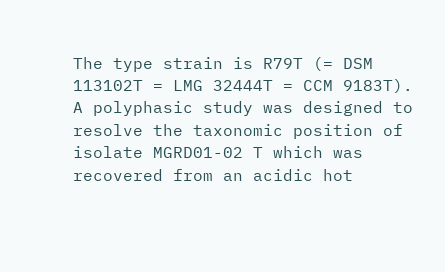The type strain is R79T (= DSM 113102T = LMG 32444T = CCM 9183T).
A polyphasic study was designed to resolve the taxonomic position of isolate MGRD01-02 T which was recovered from an acidic hot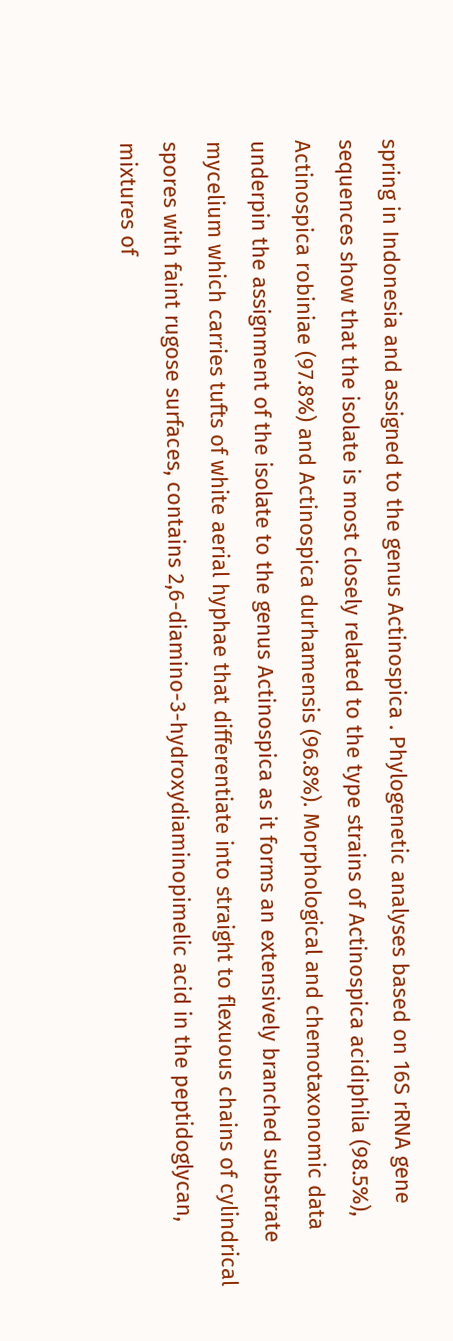spring in Indonesia and assigned to the genus Actinospica . Phylogenetic analyses based on 16S rRNA gene sequences show that the isolate is most closely related to the type strains of Actinospica acidiphila (98.5%), Actinospica robiniae (97.8%) and Actinospica durhamensis (96.8%). Morphological and chemotaxonomic data underpin the assignment of the isolate to the genus Actinospica as it forms an extensively branched substrate mycelium which carries tufts of white aerial hyphae that differentiate into straight to flexuous chains of cylindrical spores with faint rugose surfaces, contains 2,6-diamino-3-hydroxydiaminopimelic acid in the peptidoglycan, mixtures of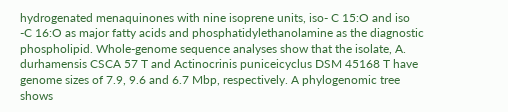hydrogenated menaquinones with nine isoprene units, iso- C 15:O and iso -C 16:O as major fatty acids and phosphatidylethanolamine as the diagnostic phospholipid. Whole-genome sequence analyses show that the isolate, A. durhamensis CSCA 57 T and Actinocrinis puniceicyclus DSM 45168 T have genome sizes of 7.9, 9.6 and 6.7 Mbp, respectively. A phylogenomic tree shows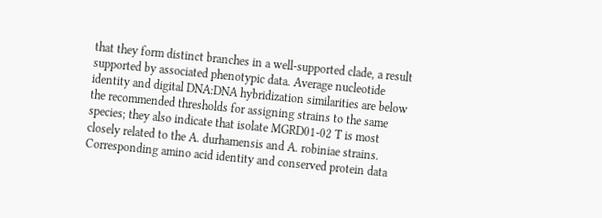that they form distinct branches in a well-supported clade, a result supported by associated phenotypic data. Average nucleotide identity and digital DNA:DNA hybridization similarities are below the recommended thresholds for assigning strains to the same species; they also indicate that isolate MGRD01-02 T is most closely related to the A. durhamensis and A. robiniae strains. Corresponding amino acid identity and conserved protein data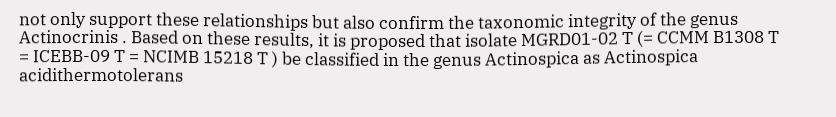not only support these relationships but also confirm the taxonomic integrity of the genus Actinocrinis . Based on these results, it is proposed that isolate MGRD01-02 T (= CCMM B1308 T = ICEBB-09 T = NCIMB 15218 T ) be classified in the genus Actinospica as Actinospica acidithermotolerans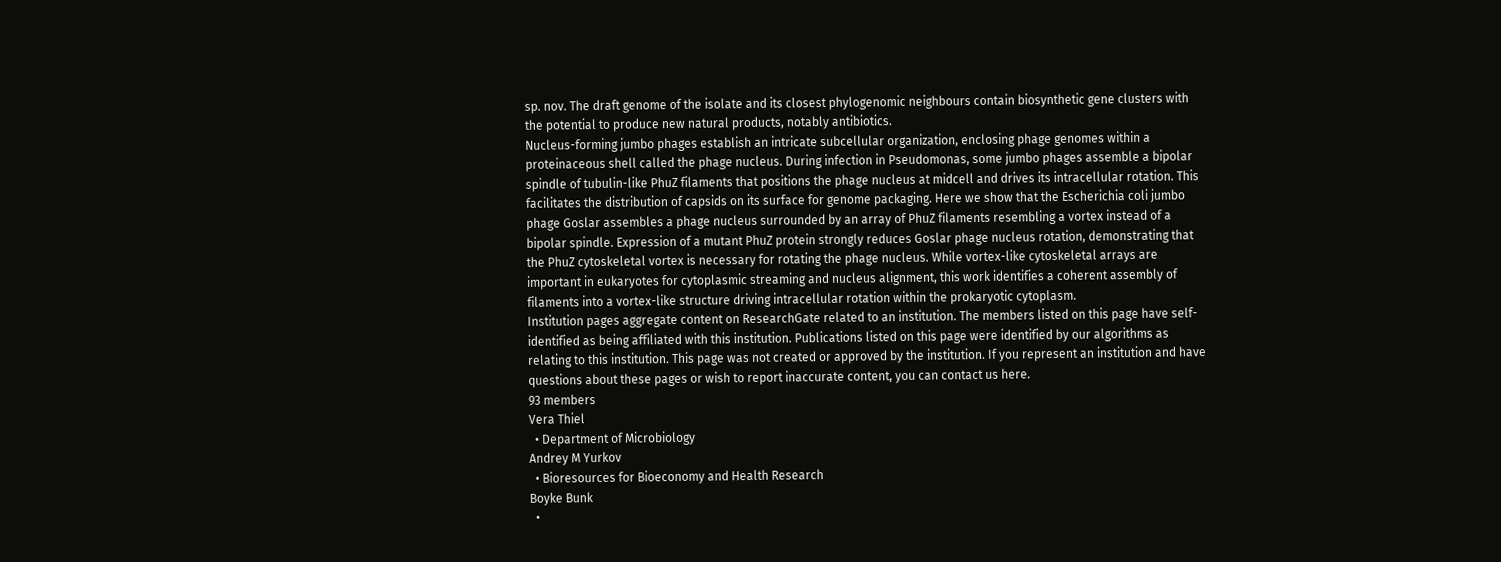sp. nov. The draft genome of the isolate and its closest phylogenomic neighbours contain biosynthetic gene clusters with the potential to produce new natural products, notably antibiotics.
Nucleus-forming jumbo phages establish an intricate subcellular organization, enclosing phage genomes within a proteinaceous shell called the phage nucleus. During infection in Pseudomonas, some jumbo phages assemble a bipolar spindle of tubulin-like PhuZ filaments that positions the phage nucleus at midcell and drives its intracellular rotation. This facilitates the distribution of capsids on its surface for genome packaging. Here we show that the Escherichia coli jumbo phage Goslar assembles a phage nucleus surrounded by an array of PhuZ filaments resembling a vortex instead of a bipolar spindle. Expression of a mutant PhuZ protein strongly reduces Goslar phage nucleus rotation, demonstrating that the PhuZ cytoskeletal vortex is necessary for rotating the phage nucleus. While vortex-like cytoskeletal arrays are important in eukaryotes for cytoplasmic streaming and nucleus alignment, this work identifies a coherent assembly of filaments into a vortex-like structure driving intracellular rotation within the prokaryotic cytoplasm.
Institution pages aggregate content on ResearchGate related to an institution. The members listed on this page have self-identified as being affiliated with this institution. Publications listed on this page were identified by our algorithms as relating to this institution. This page was not created or approved by the institution. If you represent an institution and have questions about these pages or wish to report inaccurate content, you can contact us here.
93 members
Vera Thiel
  • Department of Microbiology
Andrey M Yurkov
  • Bioresources for Bioeconomy and Health Research
Boyke Bunk
  •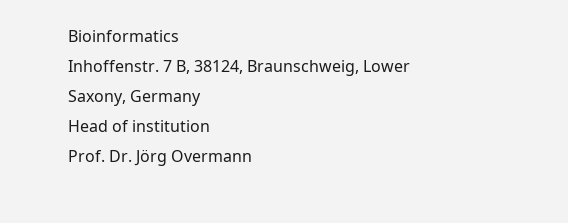Bioinformatics
Inhoffenstr. 7 B, 38124, Braunschweig, Lower Saxony, Germany
Head of institution
Prof. Dr. Jörg Overmann